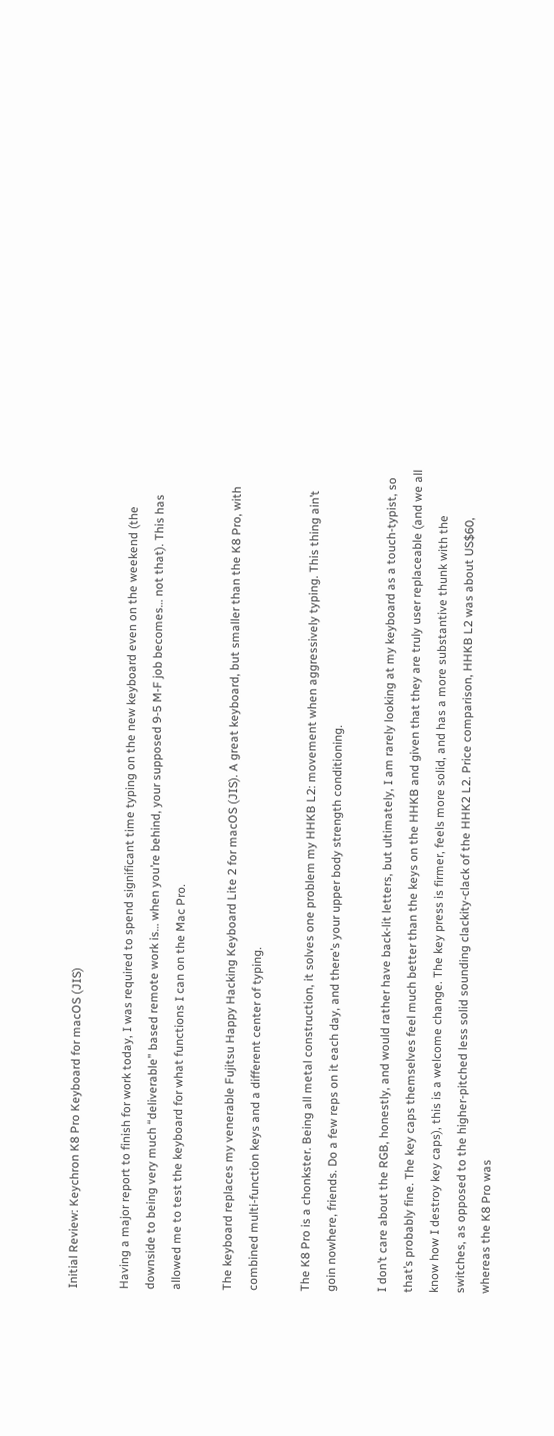Initial Review: Keychron K8 Pro Keyboard for macOS (JIS)

Having a major report to finish for work today, I was required to spend significant time typing on the new keyboard even on the weekend (the downside to being very much “deliverable” based remote work is… when you’re behind, your supposed 9-5 M-F job becomes… not that). This has allowed me to test the keyboard for what functions I can on the Mac Pro.

The keyboard replaces my venerable Fujitsu Happy Hacking Keyboard Lite 2 for macOS (JIS). A great keyboard, but smaller than the K8 Pro, with combined multi-function keys and a different center of typing.

The K8 Pro is a chonkster. Being all metal construction, it solves one problem my HHKB L2: movement when aggressively typing. This thing ain’t goin nowhere, friends. Do a few reps on it each day, and there’s your upper body strength conditioning.

I don’t care about the RGB, honestly, and would rather have back-lit letters, but ultimately, I am rarely looking at my keyboard as a touch-typist, so that’s probably fine. The key caps themselves feel much better than the keys on the HHKB and given that they are truly user replaceable (and we all know how I destroy key caps), this is a welcome change. The key press is firmer, feels more solid, and has a more substantive thunk with the switches, as opposed to the higher-pitched less solid sounding clackity-clack of the HHK2 L2. Price comparison, HHKB L2 was about US$60, whereas the K8 Pro was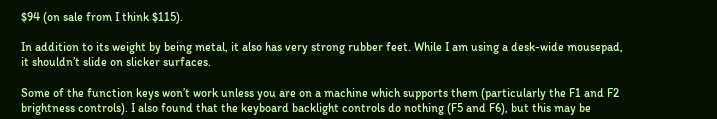$94 (on sale from I think $115).

In addition to its weight by being metal, it also has very strong rubber feet. While I am using a desk-wide mousepad, it shouldn’t slide on slicker surfaces.

Some of the function keys won’t work unless you are on a machine which supports them (particularly the F1 and F2 brightness controls). I also found that the keyboard backlight controls do nothing (F5 and F6), but this may be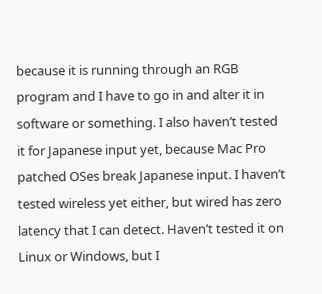because it is running through an RGB program and I have to go in and alter it in software or something. I also haven’t tested it for Japanese input yet, because Mac Pro patched OSes break Japanese input. I haven’t tested wireless yet either, but wired has zero latency that I can detect. Haven’t tested it on Linux or Windows, but I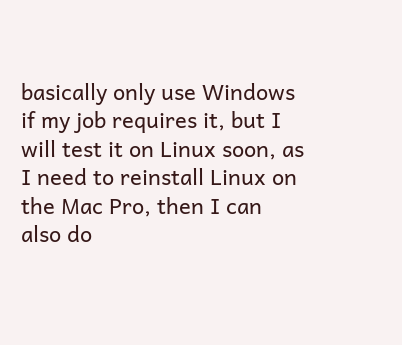basically only use Windows if my job requires it, but I will test it on Linux soon, as I need to reinstall Linux on the Mac Pro, then I can also do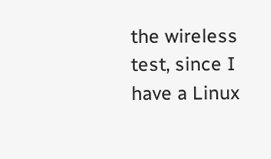the wireless test, since I have a Linux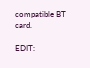compatible BT card.

EDIT: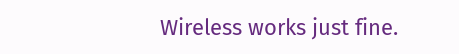Wireless works just fine.